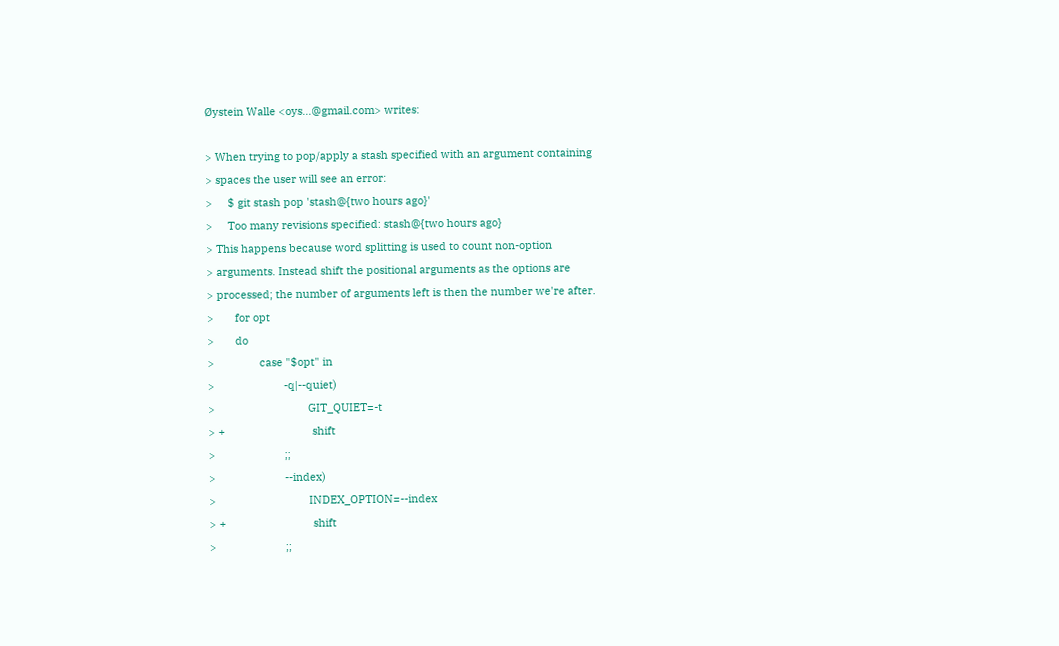Øystein Walle <oys...@gmail.com> writes:

> When trying to pop/apply a stash specified with an argument containing
> spaces the user will see an error:
>     $ git stash pop 'stash@{two hours ago}'
>     Too many revisions specified: stash@{two hours ago}
> This happens because word splitting is used to count non-option
> arguments. Instead shift the positional arguments as the options are
> processed; the number of arguments left is then the number we're after.
>       for opt
>       do
>               case "$opt" in
>                       -q|--quiet)
>                               GIT_QUIET=-t
> +                             shift
>                       ;;
>                       --index)
>                               INDEX_OPTION=--index
> +                             shift
>                       ;;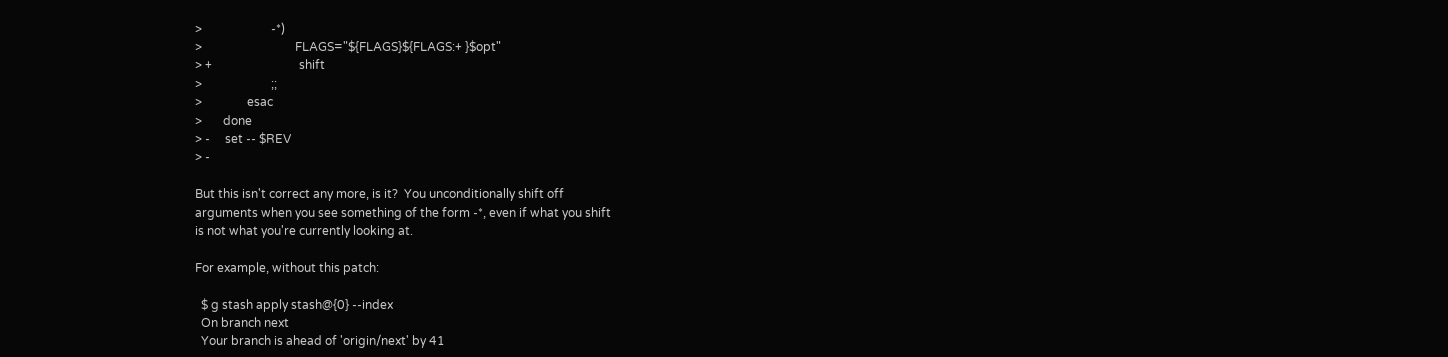>                       -*)
>                               FLAGS="${FLAGS}${FLAGS:+ }$opt"
> +                             shift
>                       ;;
>               esac
>       done
> -     set -- $REV
> -

But this isn't correct any more, is it?  You unconditionally shift off
arguments when you see something of the form -*, even if what you shift
is not what you're currently looking at.

For example, without this patch:

  $ g stash apply stash@{0} --index
  On branch next
  Your branch is ahead of 'origin/next' by 41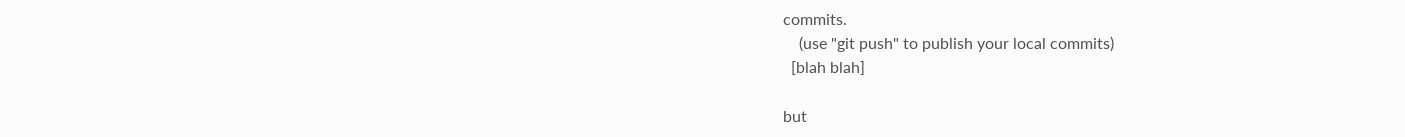commits.
    (use "git push" to publish your local commits)
  [blah blah]

but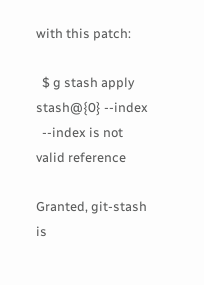with this patch:

  $ g stash apply stash@{0} --index
  --index is not valid reference

Granted, git-stash is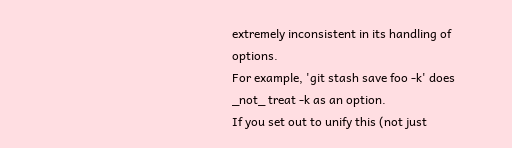extremely inconsistent in its handling of options.
For example, 'git stash save foo -k' does _not_ treat -k as an option.
If you set out to unify this (not just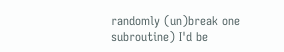randomly (un)break one
subroutine) I'd be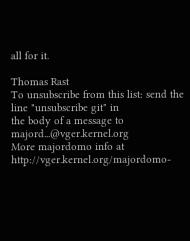all for it.

Thomas Rast
To unsubscribe from this list: send the line "unsubscribe git" in
the body of a message to majord...@vger.kernel.org
More majordomo info at  http://vger.kernel.org/majordomo-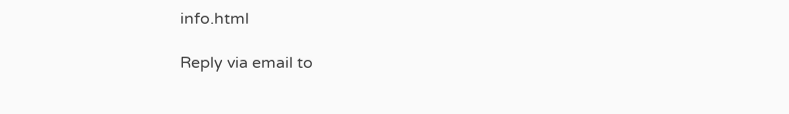info.html

Reply via email to